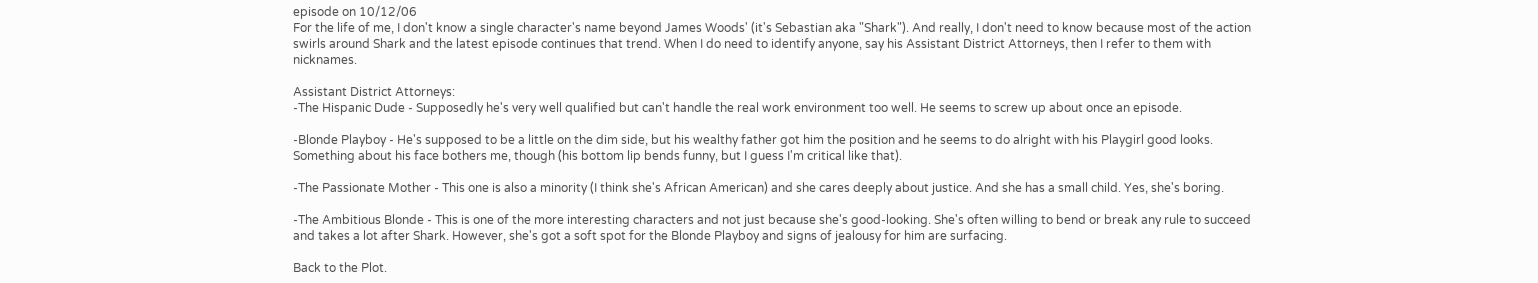episode on 10/12/06
For the life of me, I don't know a single character's name beyond James Woods' (it's Sebastian aka "Shark"). And really, I don't need to know because most of the action swirls around Shark and the latest episode continues that trend. When I do need to identify anyone, say his Assistant District Attorneys, then I refer to them with nicknames.

Assistant District Attorneys:
-The Hispanic Dude - Supposedly he's very well qualified but can't handle the real work environment too well. He seems to screw up about once an episode.

-Blonde Playboy - He's supposed to be a little on the dim side, but his wealthy father got him the position and he seems to do alright with his Playgirl good looks. Something about his face bothers me, though (his bottom lip bends funny, but I guess I'm critical like that).

-The Passionate Mother - This one is also a minority (I think she's African American) and she cares deeply about justice. And she has a small child. Yes, she's boring.

-The Ambitious Blonde - This is one of the more interesting characters and not just because she's good-looking. She's often willing to bend or break any rule to succeed and takes a lot after Shark. However, she's got a soft spot for the Blonde Playboy and signs of jealousy for him are surfacing.

Back to the Plot.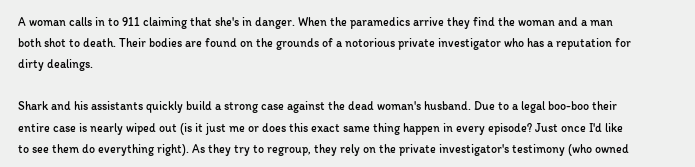A woman calls in to 911 claiming that she's in danger. When the paramedics arrive they find the woman and a man both shot to death. Their bodies are found on the grounds of a notorious private investigator who has a reputation for dirty dealings.

Shark and his assistants quickly build a strong case against the dead woman's husband. Due to a legal boo-boo their entire case is nearly wiped out (is it just me or does this exact same thing happen in every episode? Just once I'd like to see them do everything right). As they try to regroup, they rely on the private investigator's testimony (who owned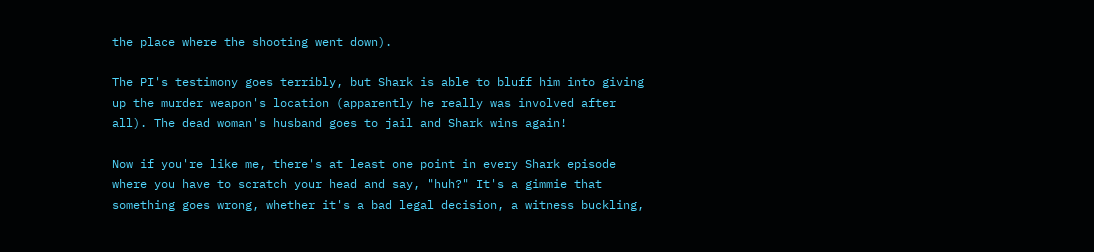the place where the shooting went down).

The PI's testimony goes terribly, but Shark is able to bluff him into giving up the murder weapon's location (apparently he really was involved after all). The dead woman's husband goes to jail and Shark wins again!

Now if you're like me, there's at least one point in every Shark episode where you have to scratch your head and say, "huh?" It's a gimmie that something goes wrong, whether it's a bad legal decision, a witness buckling,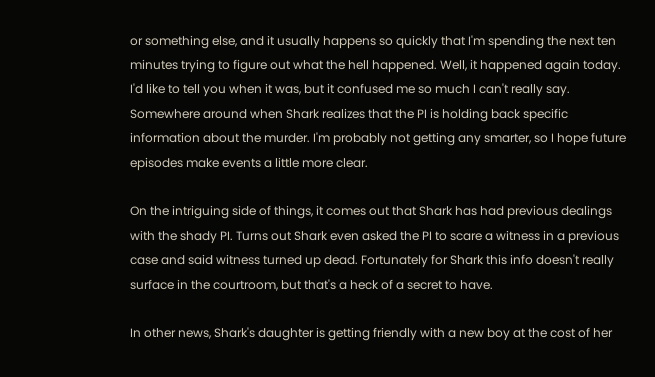or something else, and it usually happens so quickly that I'm spending the next ten minutes trying to figure out what the hell happened. Well, it happened again today. I'd like to tell you when it was, but it confused me so much I can't really say. Somewhere around when Shark realizes that the PI is holding back specific information about the murder. I'm probably not getting any smarter, so I hope future episodes make events a little more clear.

On the intriguing side of things, it comes out that Shark has had previous dealings with the shady PI. Turns out Shark even asked the PI to scare a witness in a previous case and said witness turned up dead. Fortunately for Shark this info doesn't really surface in the courtroom, but that's a heck of a secret to have.

In other news, Shark's daughter is getting friendly with a new boy at the cost of her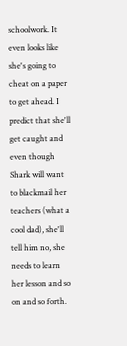schoolwork. It even looks like she's going to cheat on a paper to get ahead. I predict that she'll get caught and even though Shark will want to blackmail her teachers (what a cool dad), she'll tell him no, she needs to learn her lesson and so on and so forth.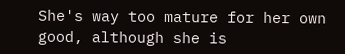She's way too mature for her own good, although she is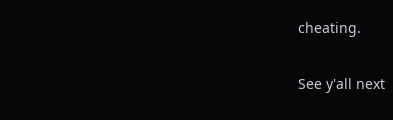cheating.

See y'all next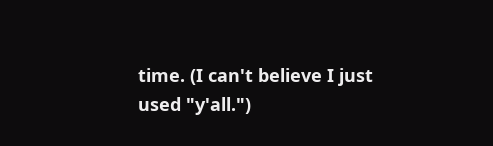time. (I can't believe I just used "y'all.")